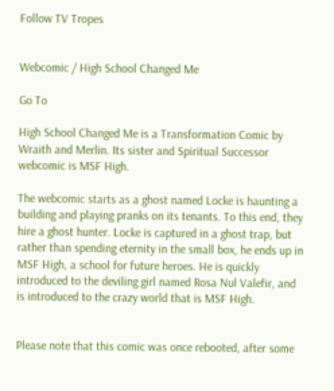Follow TV Tropes


Webcomic / High School Changed Me

Go To

High School Changed Me is a Transformation Comic by Wraith and Merlin. Its sister and Spiritual Successor webcomic is MSF High.

The webcomic starts as a ghost named Locke is haunting a building and playing pranks on its tenants. To this end, they hire a ghost hunter. Locke is captured in a ghost trap, but rather than spending eternity in the small box, he ends up in MSF High, a school for future heroes. He is quickly introduced to the deviling girl named Rosa Nul Valefir, and is introduced to the crazy world that is MSF High.


Please note that this comic was once rebooted, after some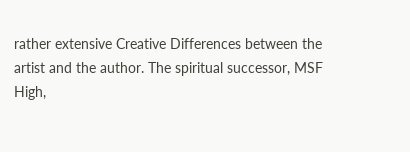rather extensive Creative Differences between the artist and the author. The spiritual successor, MSF High,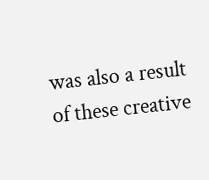was also a result of these creative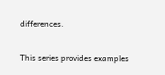differences.

This series provides examples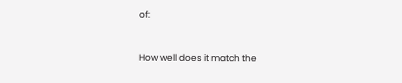of:


How well does it match the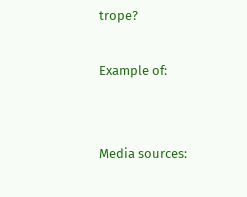trope?

Example of:


Media sources: